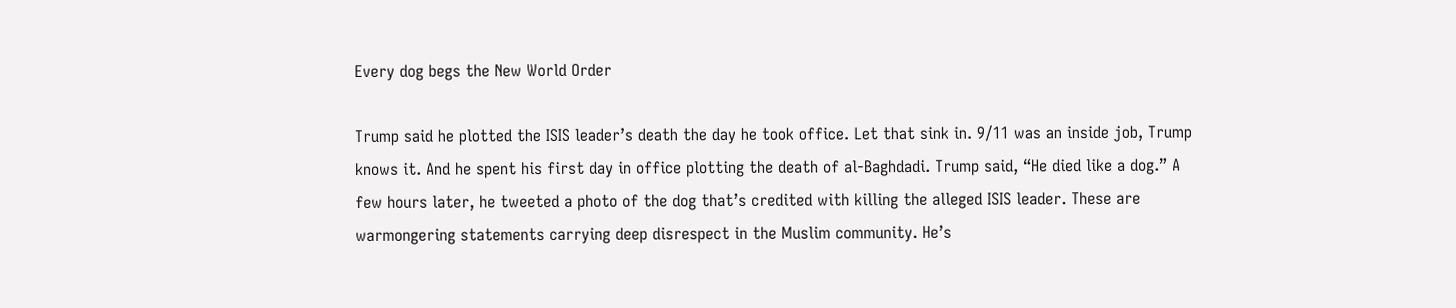Every dog begs the New World Order

Trump said he plotted the ISIS leader’s death the day he took office. Let that sink in. 9/11 was an inside job, Trump knows it. And he spent his first day in office plotting the death of al-Baghdadi. Trump said, “He died like a dog.” A few hours later, he tweeted a photo of the dog that’s credited with killing the alleged ISIS leader. These are warmongering statements carrying deep disrespect in the Muslim community. He’s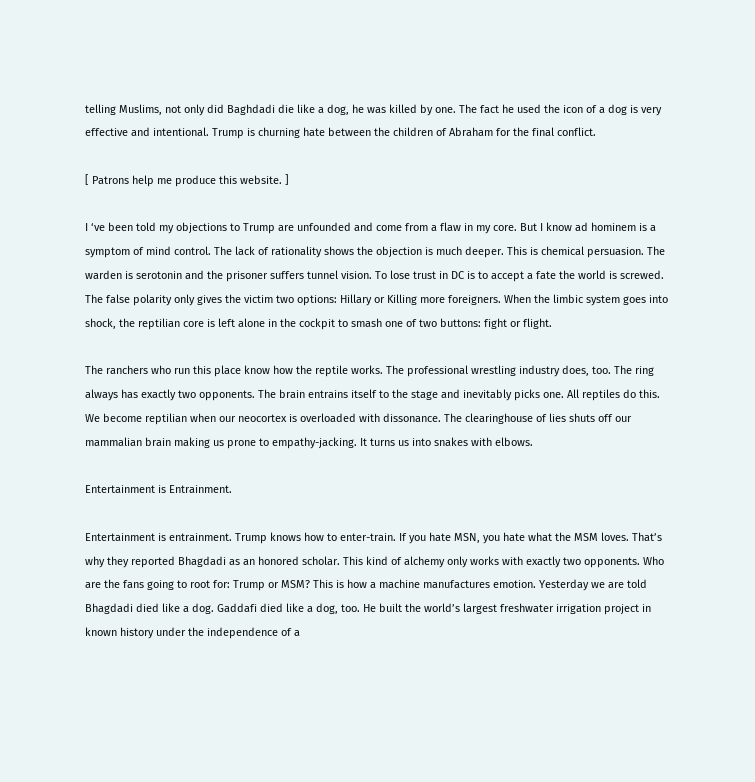telling Muslims, not only did Baghdadi die like a dog, he was killed by one. The fact he used the icon of a dog is very effective and intentional. Trump is churning hate between the children of Abraham for the final conflict.

[ Patrons help me produce this website. ]

I ‘ve been told my objections to Trump are unfounded and come from a flaw in my core. But I know ad hominem is a symptom of mind control. The lack of rationality shows the objection is much deeper. This is chemical persuasion. The warden is serotonin and the prisoner suffers tunnel vision. To lose trust in DC is to accept a fate the world is screwed. The false polarity only gives the victim two options: Hillary or Killing more foreigners. When the limbic system goes into shock, the reptilian core is left alone in the cockpit to smash one of two buttons: fight or flight.

The ranchers who run this place know how the reptile works. The professional wrestling industry does, too. The ring always has exactly two opponents. The brain entrains itself to the stage and inevitably picks one. All reptiles do this. We become reptilian when our neocortex is overloaded with dissonance. The clearinghouse of lies shuts off our mammalian brain making us prone to empathy-jacking. It turns us into snakes with elbows.

Entertainment is Entrainment.

Entertainment is entrainment. Trump knows how to enter-train. If you hate MSN, you hate what the MSM loves. That’s why they reported Bhagdadi as an honored scholar. This kind of alchemy only works with exactly two opponents. Who are the fans going to root for: Trump or MSM? This is how a machine manufactures emotion. Yesterday we are told Bhagdadi died like a dog. Gaddafi died like a dog, too. He built the world’s largest freshwater irrigation project in known history under the independence of a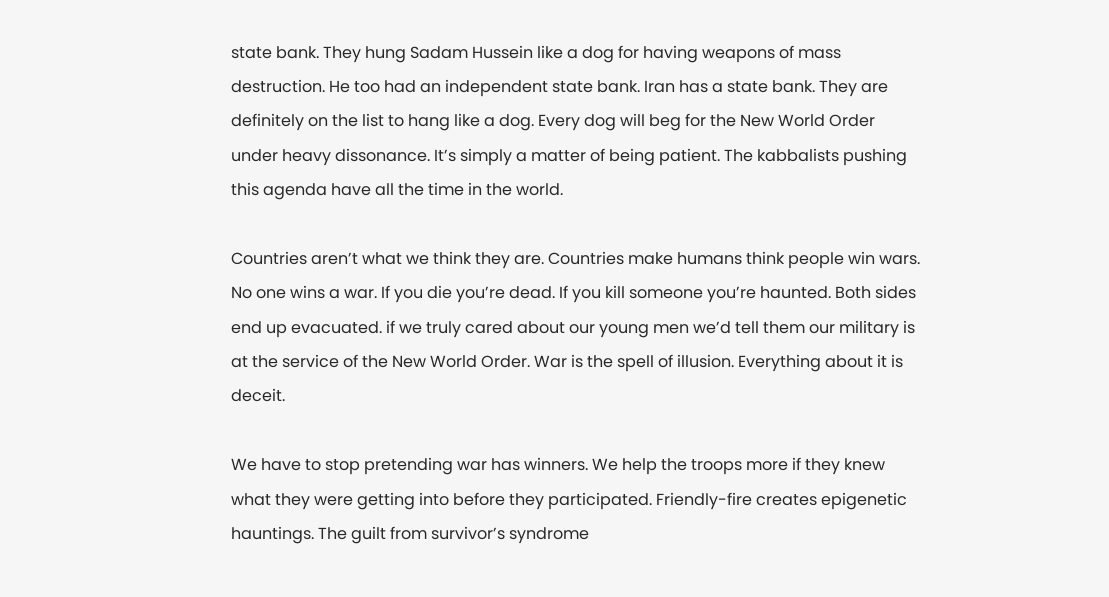state bank. They hung Sadam Hussein like a dog for having weapons of mass destruction. He too had an independent state bank. Iran has a state bank. They are definitely on the list to hang like a dog. Every dog will beg for the New World Order under heavy dissonance. It’s simply a matter of being patient. The kabbalists pushing this agenda have all the time in the world.

Countries aren’t what we think they are. Countries make humans think people win wars. No one wins a war. If you die you’re dead. If you kill someone you’re haunted. Both sides end up evacuated. if we truly cared about our young men we’d tell them our military is at the service of the New World Order. War is the spell of illusion. Everything about it is deceit.

We have to stop pretending war has winners. We help the troops more if they knew what they were getting into before they participated. Friendly-fire creates epigenetic hauntings. The guilt from survivor’s syndrome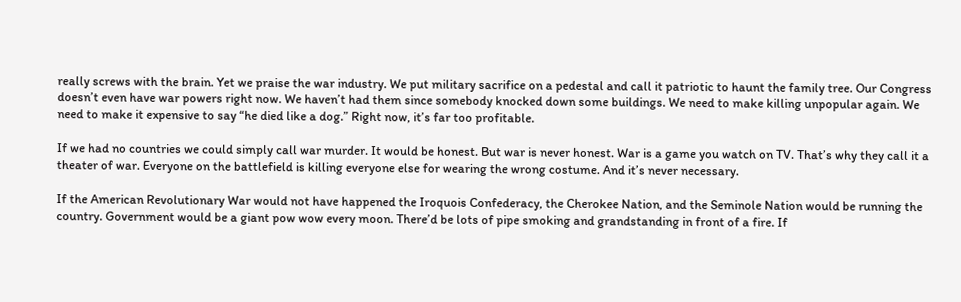really screws with the brain. Yet we praise the war industry. We put military sacrifice on a pedestal and call it patriotic to haunt the family tree. Our Congress doesn’t even have war powers right now. We haven’t had them since somebody knocked down some buildings. We need to make killing unpopular again. We need to make it expensive to say “he died like a dog.” Right now, it’s far too profitable.

If we had no countries we could simply call war murder. It would be honest. But war is never honest. War is a game you watch on TV. That’s why they call it a theater of war. Everyone on the battlefield is killing everyone else for wearing the wrong costume. And it’s never necessary.

If the American Revolutionary War would not have happened the Iroquois Confederacy, the Cherokee Nation, and the Seminole Nation would be running the country. Government would be a giant pow wow every moon. There’d be lots of pipe smoking and grandstanding in front of a fire. If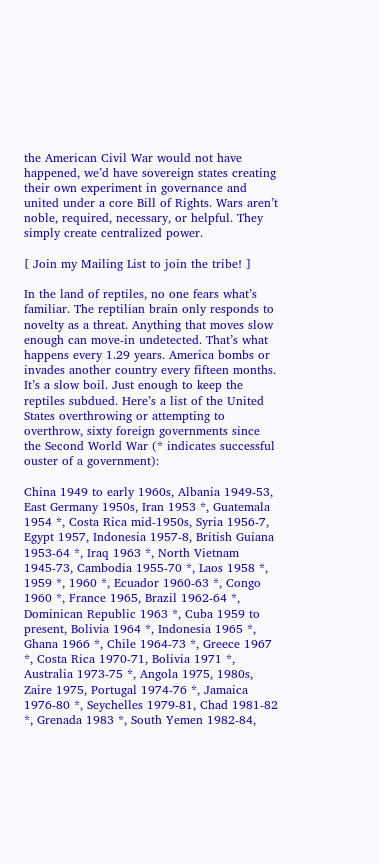the American Civil War would not have happened, we’d have sovereign states creating their own experiment in governance and united under a core Bill of Rights. Wars aren’t noble, required, necessary, or helpful. They simply create centralized power.

[ Join my Mailing List to join the tribe! ]

In the land of reptiles, no one fears what’s familiar. The reptilian brain only responds to novelty as a threat. Anything that moves slow enough can move-in undetected. That’s what happens every 1.29 years. America bombs or invades another country every fifteen months. It’s a slow boil. Just enough to keep the reptiles subdued. Here’s a list of the United States overthrowing or attempting to overthrow, sixty foreign governments since the Second World War (* indicates successful ouster of a government):

China 1949 to early 1960s, Albania 1949-53, East Germany 1950s, Iran 1953 *, Guatemala 1954 *, Costa Rica mid-1950s, Syria 1956-7, Egypt 1957, Indonesia 1957-8, British Guiana 1953-64 *, Iraq 1963 *, North Vietnam 1945-73, Cambodia 1955-70 *, Laos 1958 *, 1959 *, 1960 *, Ecuador 1960-63 *, Congo 1960 *, France 1965, Brazil 1962-64 *, Dominican Republic 1963 *, Cuba 1959 to present, Bolivia 1964 *, Indonesia 1965 *, Ghana 1966 *, Chile 1964-73 *, Greece 1967 *, Costa Rica 1970-71, Bolivia 1971 *, Australia 1973-75 *, Angola 1975, 1980s, Zaire 1975, Portugal 1974-76 *, Jamaica 1976-80 *, Seychelles 1979-81, Chad 1981-82 *, Grenada 1983 *, South Yemen 1982-84,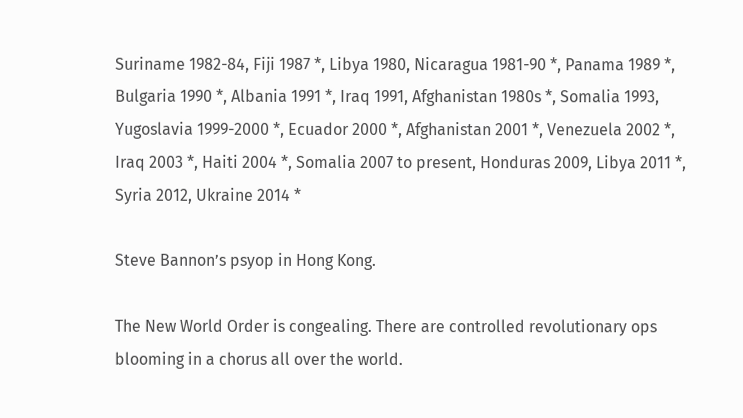Suriname 1982-84, Fiji 1987 *, Libya 1980, Nicaragua 1981-90 *, Panama 1989 *, Bulgaria 1990 *, Albania 1991 *, Iraq 1991, Afghanistan 1980s *, Somalia 1993, Yugoslavia 1999-2000 *, Ecuador 2000 *, Afghanistan 2001 *, Venezuela 2002 *, Iraq 2003 *, Haiti 2004 *, Somalia 2007 to present, Honduras 2009, Libya 2011 *, Syria 2012, Ukraine 2014 *

Steve Bannon’s psyop in Hong Kong.

The New World Order is congealing. There are controlled revolutionary ops blooming in a chorus all over the world.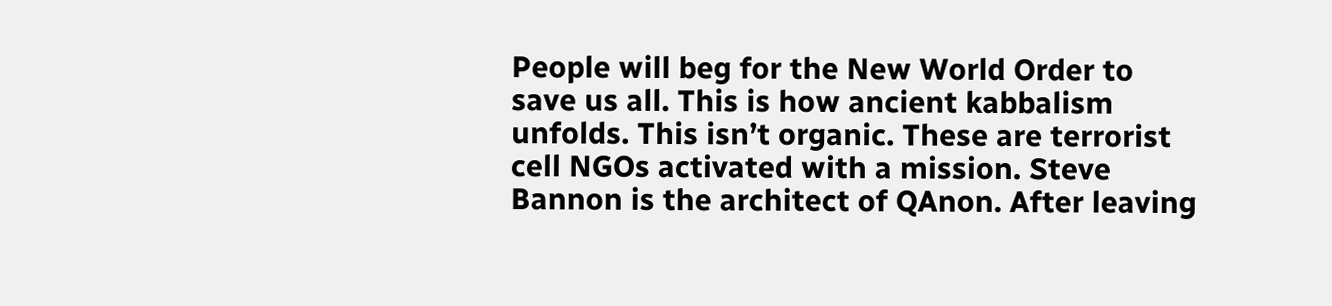People will beg for the New World Order to save us all. This is how ancient kabbalism unfolds. This isn’t organic. These are terrorist cell NGOs activated with a mission. Steve Bannon is the architect of QAnon. After leaving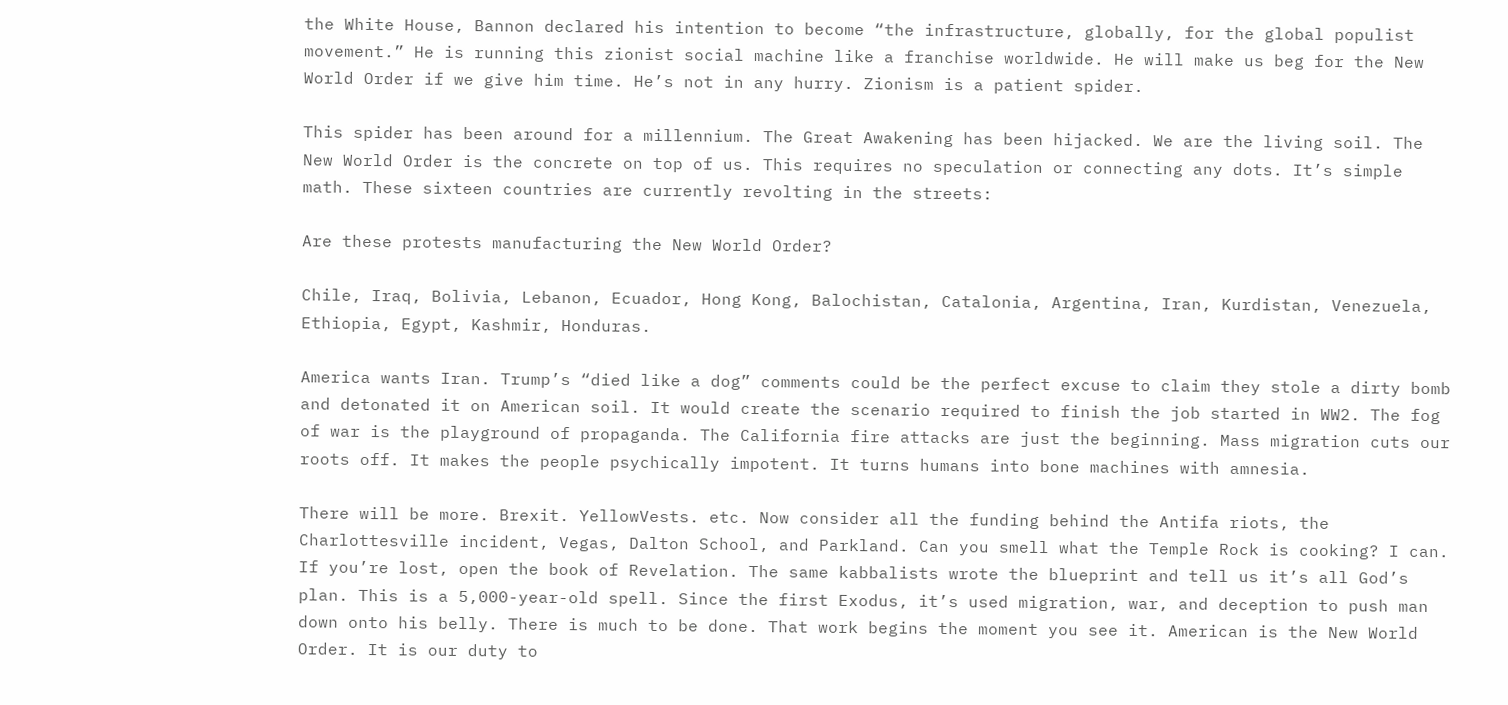the White House, Bannon declared his intention to become “the infrastructure, globally, for the global populist movement.” He is running this zionist social machine like a franchise worldwide. He will make us beg for the New World Order if we give him time. He’s not in any hurry. Zionism is a patient spider.

This spider has been around for a millennium. The Great Awakening has been hijacked. We are the living soil. The New World Order is the concrete on top of us. This requires no speculation or connecting any dots. It’s simple math. These sixteen countries are currently revolting in the streets:

Are these protests manufacturing the New World Order?

Chile, Iraq, Bolivia, Lebanon, Ecuador, Hong Kong, Balochistan, Catalonia, Argentina, Iran, Kurdistan, Venezuela, Ethiopia, Egypt, Kashmir, Honduras.

America wants Iran. Trump’s “died like a dog” comments could be the perfect excuse to claim they stole a dirty bomb and detonated it on American soil. It would create the scenario required to finish the job started in WW2. The fog of war is the playground of propaganda. The California fire attacks are just the beginning. Mass migration cuts our roots off. It makes the people psychically impotent. It turns humans into bone machines with amnesia.

There will be more. Brexit. YellowVests. etc. Now consider all the funding behind the Antifa riots, the Charlottesville incident, Vegas, Dalton School, and Parkland. Can you smell what the Temple Rock is cooking? I can. If you’re lost, open the book of Revelation. The same kabbalists wrote the blueprint and tell us it’s all God’s plan. This is a 5,000-year-old spell. Since the first Exodus, it’s used migration, war, and deception to push man down onto his belly. There is much to be done. That work begins the moment you see it. American is the New World Order. It is our duty to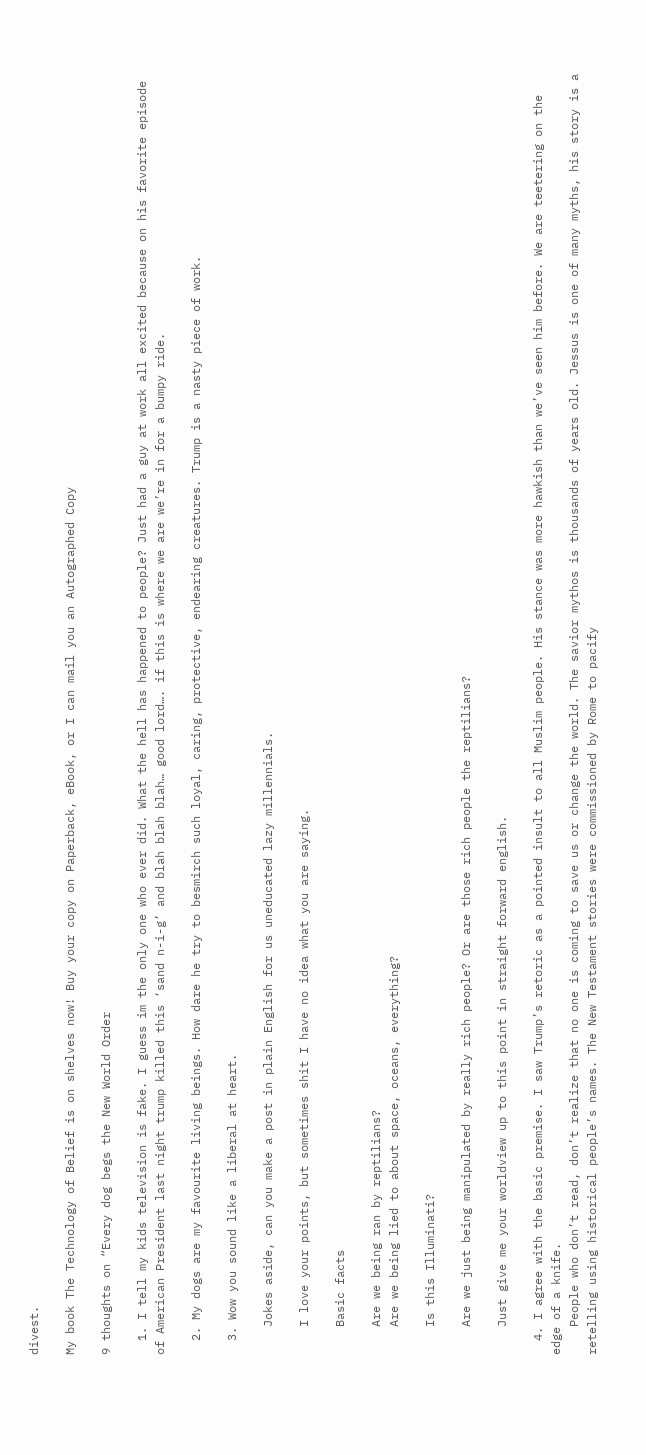divest.

My book The Technology of Belief is on shelves now! Buy your copy on Paperback, eBook, or I can mail you an Autographed Copy

9 thoughts on “Every dog begs the New World Order

  1. I tell my kids television is fake. I guess im the only one who ever did. What the hell has happened to people? Just had a guy at work all excited because on his favorite episode of American President last night trump killed this ‘sand n-i-g’ and blah blah blah… good lord…. if this is where we are we’re in for a bumpy ride.

  2. My dogs are my favourite living beings. How dare he try to besmirch such loyal, caring, protective, endearing creatures. Trump is a nasty piece of work.

  3. Wow you sound like a liberal at heart.

    Jokes aside, can you make a post in plain English for us uneducated lazy millennials.

    I love your points, but sometimes shit I have no idea what you are saying.

    Basic facts

    Are we being ran by reptilians?
    Are we being lied to about space, oceans, everything?

    Is this Illuminati?

    Are we just being manipulated by really rich people? Or are those rich people the reptilians?

    Just give me your worldview up to this point in straight forward english.

  4. I agree with the basic premise. I saw Trump’s retoric as a pointed insult to all Muslim people. His stance was more hawkish than we’ve seen him before. We are teetering on the edge of a knife.
    People who don’t read, don’t realize that no one is coming to save us or change the world. The savior mythos is thousands of years old. Jessus is one of many myths, his story is a retelling using historical people’s names. The New Testament stories were commissioned by Rome to pacify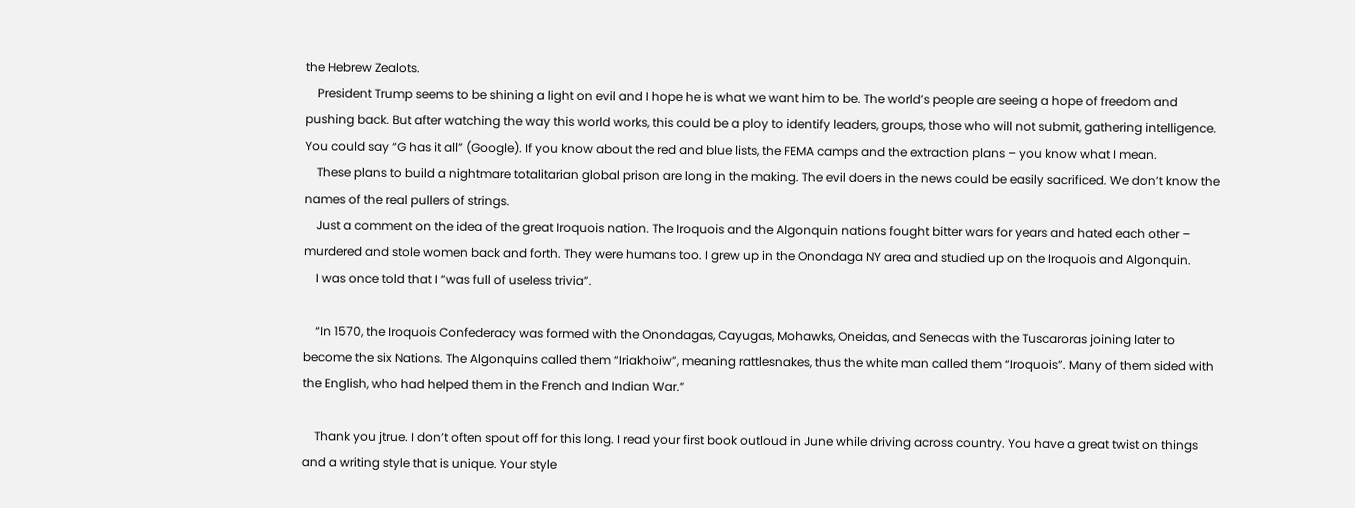the Hebrew Zealots.
    President Trump seems to be shining a light on evil and I hope he is what we want him to be. The world’s people are seeing a hope of freedom and pushing back. But after watching the way this world works, this could be a ploy to identify leaders, groups, those who will not submit, gathering intelligence. You could say “G has it all” (Google). If you know about the red and blue lists, the FEMA camps and the extraction plans – you know what I mean.
    These plans to build a nightmare totalitarian global prison are long in the making. The evil doers in the news could be easily sacrificed. We don’t know the names of the real pullers of strings.
    Just a comment on the idea of the great Iroquois nation. The Iroquois and the Algonquin nations fought bitter wars for years and hated each other – murdered and stole women back and forth. They were humans too. I grew up in the Onondaga NY area and studied up on the Iroquois and Algonquin.
    I was once told that I “was full of useless trivia”.

    “In 1570, the Iroquois Confederacy was formed with the Onondagas, Cayugas, Mohawks, Oneidas, and Senecas with the Tuscaroras joining later to become the six Nations. The Algonquins called them “Iriakhoiw”, meaning rattlesnakes, thus the white man called them “Iroquois”. Many of them sided with the English, who had helped them in the French and Indian War.”

    Thank you jtrue. I don’t often spout off for this long. I read your first book outloud in June while driving across country. You have a great twist on things and a writing style that is unique. Your style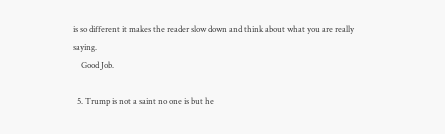is so different it makes the reader slow down and think about what you are really saying.
    Good Job.

  5. Trump is not a saint no one is but he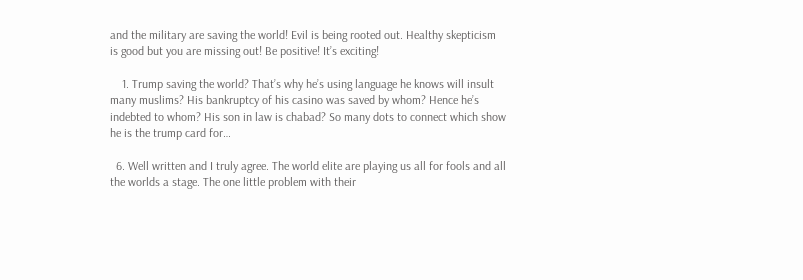and the military are saving the world! Evil is being rooted out. Healthy skepticism is good but you are missing out! Be positive! It’s exciting!

    1. Trump saving the world? That’s why he’s using language he knows will insult many muslims? His bankruptcy of his casino was saved by whom? Hence he’s indebted to whom? His son in law is chabad? So many dots to connect which show he is the trump card for…

  6. Well written and I truly agree. The world elite are playing us all for fools and all the worlds a stage. The one little problem with their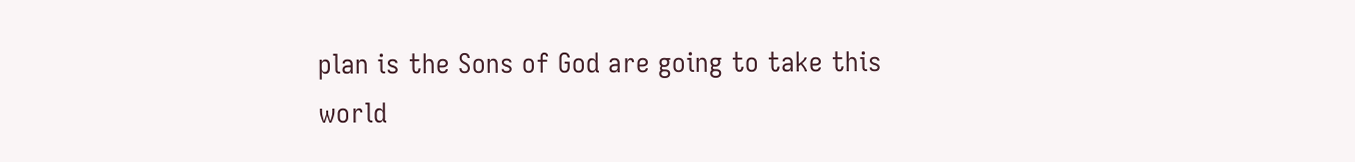plan is the Sons of God are going to take this world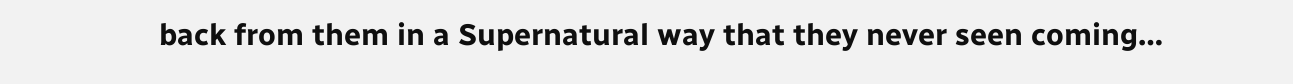back from them in a Supernatural way that they never seen coming…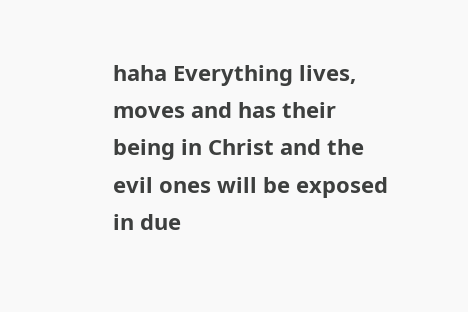haha Everything lives, moves and has their being in Christ and the evil ones will be exposed in due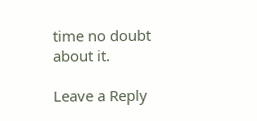time no doubt about it.

Leave a Reply